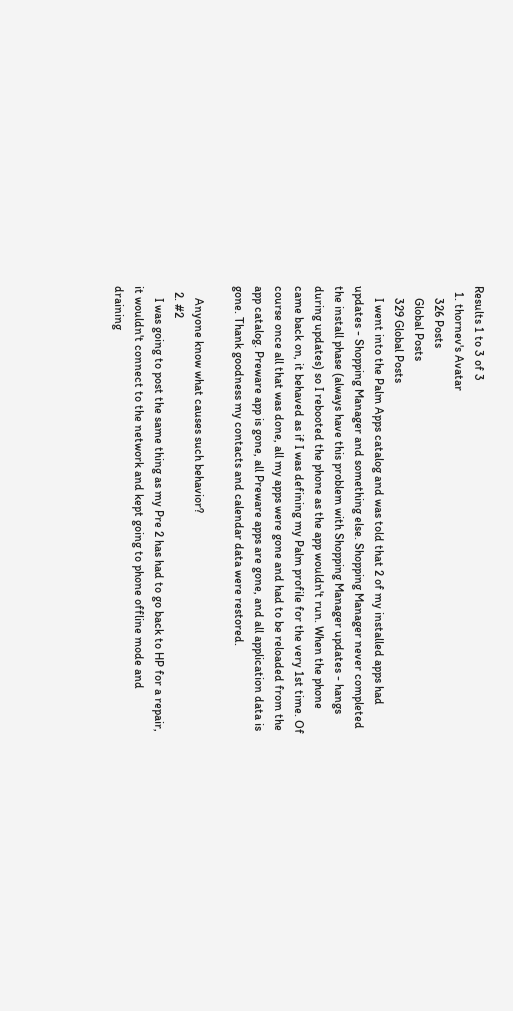Results 1 to 3 of 3
  1. thornev's Avatar
    326 Posts
    Global Posts
    329 Global Posts
    I went into the Palm Apps catalog and was told that 2 of my installed apps had updates - Shopping Manager and something else. Shopping Manager never completed the install phase (always have this problem with Shopping Manager updates - hangs during updates) so I rebooted the phone as the app wouldn't run. When the phone came back on, it behaved as if I was defining my Palm profile for the very 1st time. Of course once all that was done, all my apps were gone and had to be reloaded from the app catalog. Preware app is gone, all Preware apps are gone, and all application data is gone. Thank goodness my contacts and calendar data were restored.

    Anyone know what causes such behavior?
  2. #2
    I was going to post the same thing as my Pre 2 has had to go back to HP for a repair, it wouldn't connect to the network and kept going to phone offline mode and draining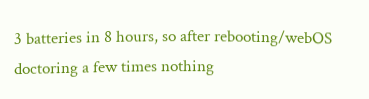3 batteries in 8 hours, so after rebooting/webOS doctoring a few times nothing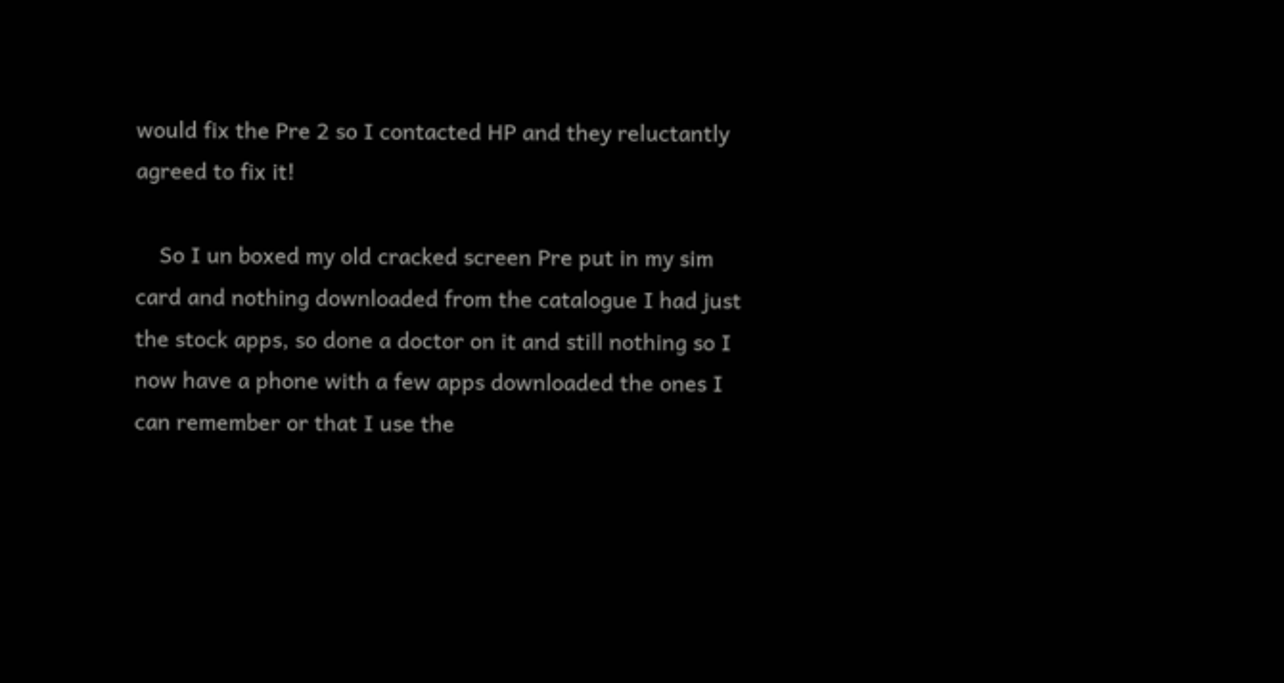would fix the Pre 2 so I contacted HP and they reluctantly agreed to fix it!

    So I un boxed my old cracked screen Pre put in my sim card and nothing downloaded from the catalogue I had just the stock apps, so done a doctor on it and still nothing so I now have a phone with a few apps downloaded the ones I can remember or that I use the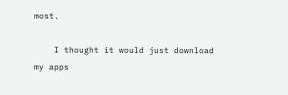most.

    I thought it would just download my apps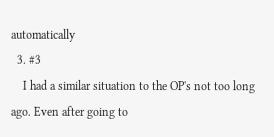automatically
  3. #3
    I had a similar situation to the OP's not too long ago. Even after going to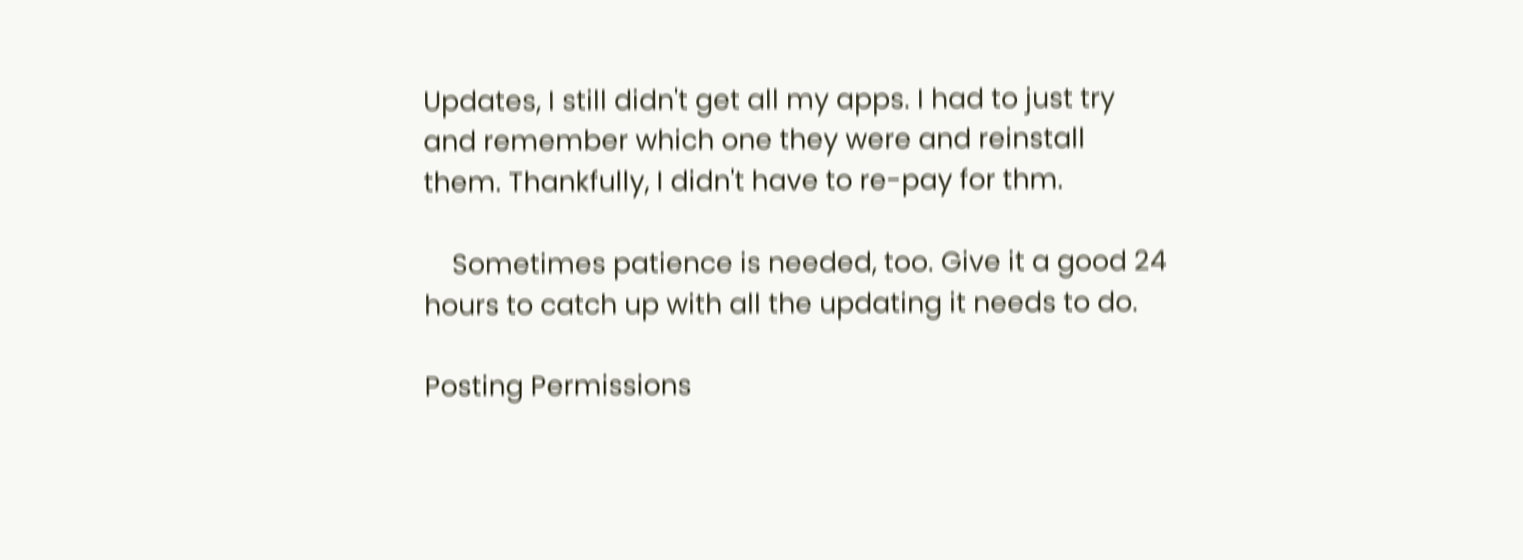Updates, I still didn't get all my apps. I had to just try and remember which one they were and reinstall them. Thankfully, I didn't have to re-pay for thm.

    Sometimes patience is needed, too. Give it a good 24 hours to catch up with all the updating it needs to do.

Posting Permissions